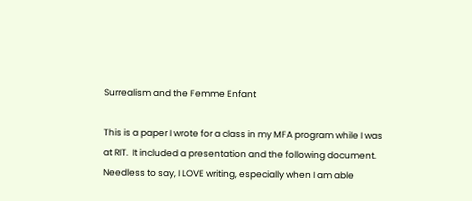Surrealism and the Femme Enfant

This is a paper I wrote for a class in my MFA program while I was at RIT.  It included a presentation and the following document.  Needless to say, I LOVE writing, especially when I am able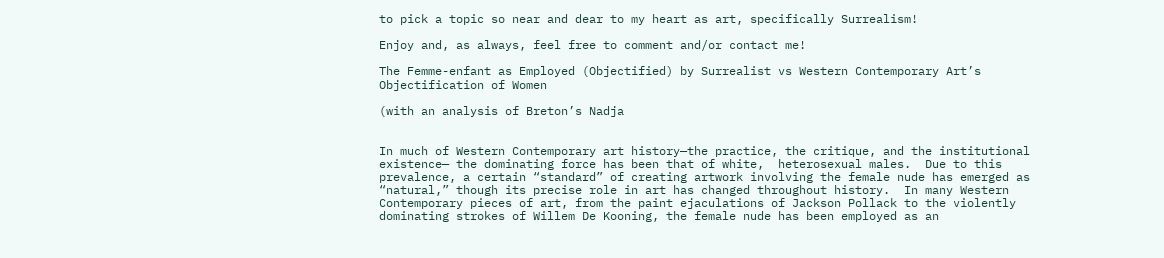to pick a topic so near and dear to my heart as art, specifically Surrealism!

Enjoy and, as always, feel free to comment and/or contact me!

The Femme-enfant as Employed (Objectified) by Surrealist vs Western Contemporary Art’s Objectification of Women

(with an analysis of Breton’s Nadja


In much of Western Contemporary art history—the practice, the critique, and the institutional existence— the dominating force has been that of white,  heterosexual males.  Due to this prevalence, a certain “standard” of creating artwork involving the female nude has emerged as “natural,” though its precise role in art has changed throughout history.  In many Western Contemporary pieces of art, from the paint ejaculations of Jackson Pollack to the violently dominating strokes of Willem De Kooning, the female nude has been employed as an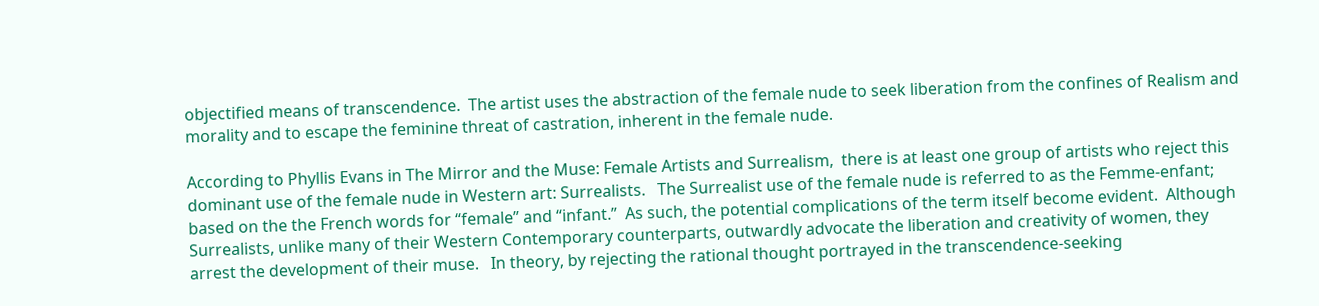objectified means of transcendence.  The artist uses the abstraction of the female nude to seek liberation from the confines of Realism and morality and to escape the feminine threat of castration, inherent in the female nude.

According to Phyllis Evans in The Mirror and the Muse: Female Artists and Surrealism,  there is at least one group of artists who reject this dominant use of the female nude in Western art: Surrealists.   The Surrealist use of the female nude is referred to as the Femme-enfant; based on the the French words for “female” and “infant.”  As such, the potential complications of the term itself become evident.  Although Surrealists, unlike many of their Western Contemporary counterparts, outwardly advocate the liberation and creativity of women, they arrest the development of their muse.   In theory, by rejecting the rational thought portrayed in the transcendence-seeking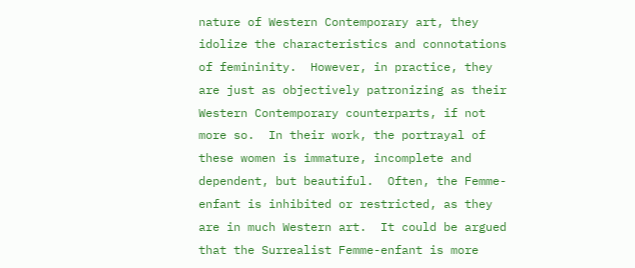nature of Western Contemporary art, they idolize the characteristics and connotations of femininity.  However, in practice, they are just as objectively patronizing as their Western Contemporary counterparts, if not more so.  In their work, the portrayal of these women is immature, incomplete and dependent, but beautiful.  Often, the Femme-enfant is inhibited or restricted, as they are in much Western art.  It could be argued that the Surrealist Femme-enfant is more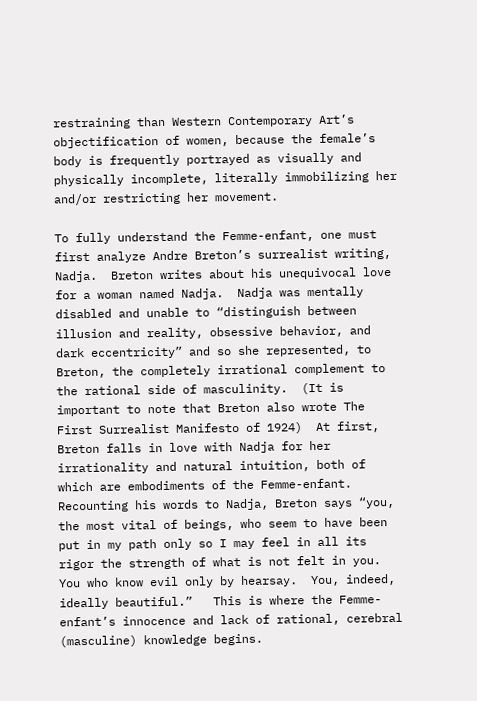restraining than Western Contemporary Art’s objectification of women, because the female’s body is frequently portrayed as visually and physically incomplete, literally immobilizing her and/or restricting her movement.

To fully understand the Femme-enfant, one must first analyze Andre Breton’s surrealist writing, Nadja.  Breton writes about his unequivocal love for a woman named Nadja.  Nadja was mentally disabled and unable to “distinguish between illusion and reality, obsessive behavior, and dark eccentricity” and so she represented, to Breton, the completely irrational complement to the rational side of masculinity.  (It is important to note that Breton also wrote The First Surrealist Manifesto of 1924)  At first, Breton falls in love with Nadja for her irrationality and natural intuition, both of which are embodiments of the Femme-enfant.  Recounting his words to Nadja, Breton says “you, the most vital of beings, who seem to have been put in my path only so I may feel in all its rigor the strength of what is not felt in you.  You who know evil only by hearsay.  You, indeed, ideally beautiful.”   This is where the Femme-enfant’s innocence and lack of rational, cerebral (masculine) knowledge begins.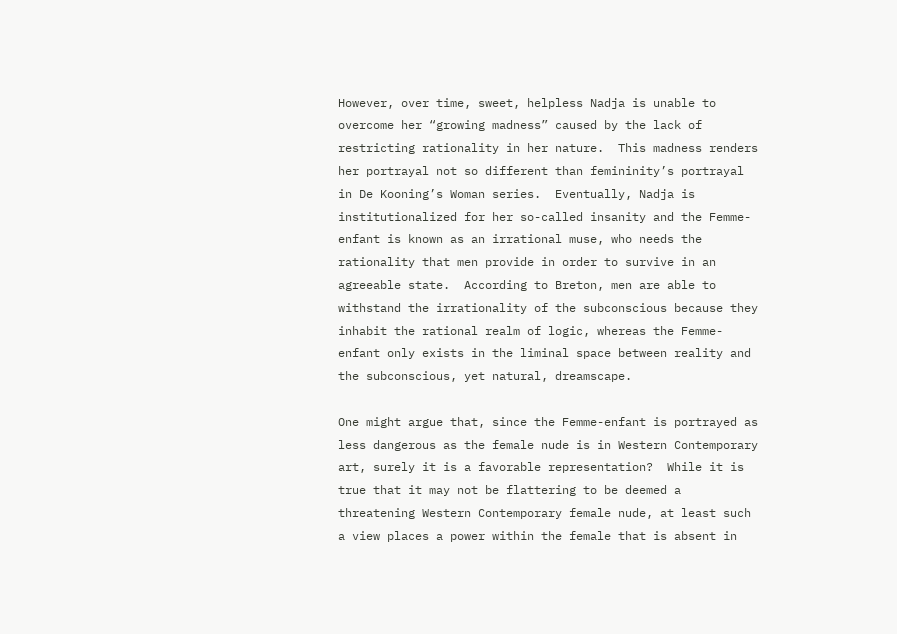However, over time, sweet, helpless Nadja is unable to overcome her “growing madness” caused by the lack of restricting rationality in her nature.  This madness renders her portrayal not so different than femininity’s portrayal in De Kooning’s Woman series.  Eventually, Nadja is institutionalized for her so-called insanity and the Femme-enfant is known as an irrational muse, who needs the rationality that men provide in order to survive in an agreeable state.  According to Breton, men are able to withstand the irrationality of the subconscious because they inhabit the rational realm of logic, whereas the Femme-enfant only exists in the liminal space between reality and the subconscious, yet natural, dreamscape.

One might argue that, since the Femme-enfant is portrayed as less dangerous as the female nude is in Western Contemporary art, surely it is a favorable representation?  While it is true that it may not be flattering to be deemed a threatening Western Contemporary female nude, at least such a view places a power within the female that is absent in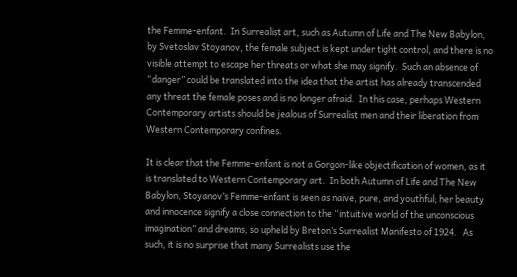the Femme-enfant.  In Surrealist art, such as Autumn of Life and The New Babylon, by Svetoslav Stoyanov, the female subject is kept under tight control, and there is no visible attempt to escape her threats or what she may signify.  Such an absence of “danger” could be translated into the idea that the artist has already transcended any threat the female poses and is no longer afraid.  In this case, perhaps Western Contemporary artists should be jealous of Surrealist men and their liberation from Western Contemporary confines.

It is clear that the Femme-enfant is not a Gorgon-like objectification of women, as it is translated to Western Contemporary art.  In both Autumn of Life and The New Babylon, Stoyanov’s Femme-enfant is seen as naive, pure, and youthful; her beauty and innocence signify a close connection to the “intuitive world of the unconscious imagination” and dreams, so upheld by Breton’s Surrealist Manifesto of 1924.   As such, it is no surprise that many Surrealists use the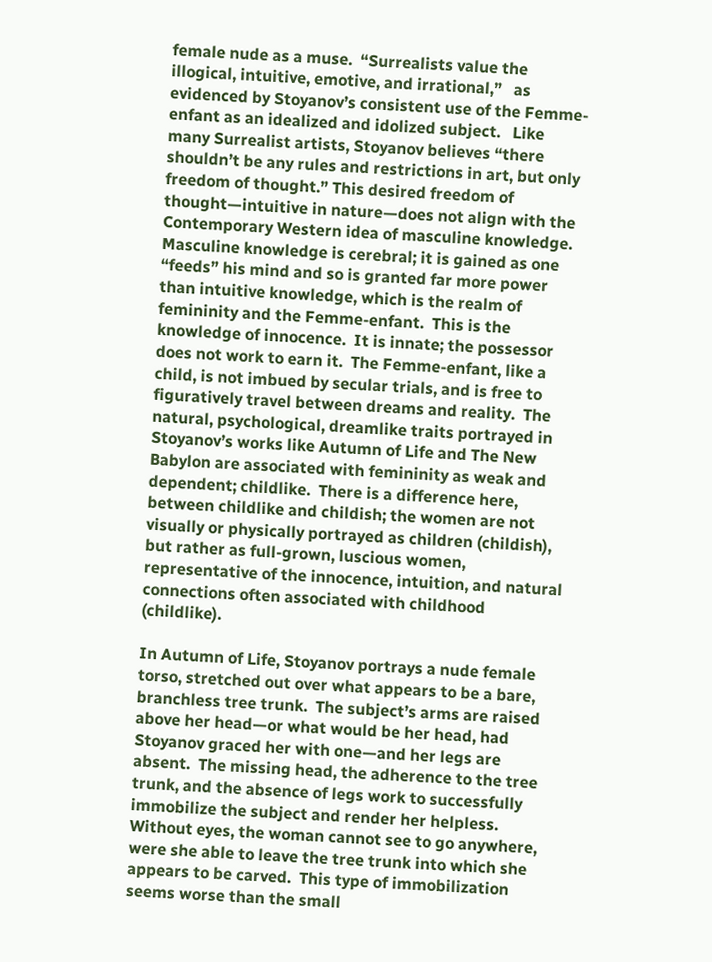female nude as a muse.  “Surrealists value the illogical, intuitive, emotive, and irrational,”   as evidenced by Stoyanov’s consistent use of the Femme-enfant as an idealized and idolized subject.   Like many Surrealist artists, Stoyanov believes “there shouldn’t be any rules and restrictions in art, but only freedom of thought.” This desired freedom of thought—intuitive in nature—does not align with the Contemporary Western idea of masculine knowledge.  Masculine knowledge is cerebral; it is gained as one “feeds” his mind and so is granted far more power than intuitive knowledge, which is the realm of femininity and the Femme-enfant.  This is the knowledge of innocence.  It is innate; the possessor does not work to earn it.  The Femme-enfant, like a child, is not imbued by secular trials, and is free to figuratively travel between dreams and reality.  The natural, psychological, dreamlike traits portrayed in Stoyanov’s works like Autumn of Life and The New Babylon are associated with femininity as weak and dependent; childlike.  There is a difference here, between childlike and childish; the women are not visually or physically portrayed as children (childish), but rather as full-grown, luscious women, representative of the innocence, intuition, and natural connections often associated with childhood (childlike).

In Autumn of Life, Stoyanov portrays a nude female torso, stretched out over what appears to be a bare, branchless tree trunk.  The subject’s arms are raised above her head—or what would be her head, had Stoyanov graced her with one—and her legs are absent.  The missing head, the adherence to the tree trunk, and the absence of legs work to successfully immobilize the subject and render her helpless.  Without eyes, the woman cannot see to go anywhere, were she able to leave the tree trunk into which she appears to be carved.  This type of immobilization seems worse than the small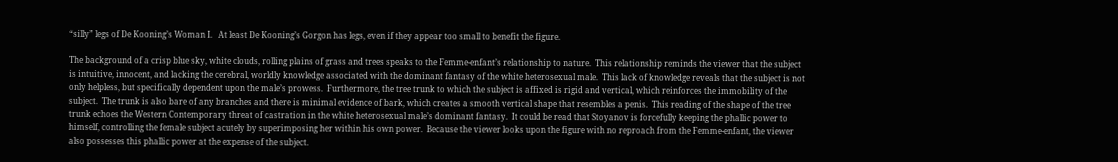“silly” legs of De Kooning’s Woman I.   At least De Kooning’s Gorgon has legs, even if they appear too small to benefit the figure.

The background of a crisp blue sky, white clouds, rolling plains of grass and trees speaks to the Femme-enfant’s relationship to nature.  This relationship reminds the viewer that the subject is intuitive, innocent, and lacking the cerebral, worldly knowledge associated with the dominant fantasy of the white heterosexual male.  This lack of knowledge reveals that the subject is not only helpless, but specifically dependent upon the male’s prowess.  Furthermore, the tree trunk to which the subject is affixed is rigid and vertical, which reinforces the immobility of the subject.  The trunk is also bare of any branches and there is minimal evidence of bark, which creates a smooth vertical shape that resembles a penis.  This reading of the shape of the tree trunk echoes the Western Contemporary threat of castration in the white heterosexual male’s dominant fantasy.  It could be read that Stoyanov is forcefully keeping the phallic power to himself, controlling the female subject acutely by superimposing her within his own power.  Because the viewer looks upon the figure with no reproach from the Femme-enfant, the viewer also possesses this phallic power at the expense of the subject.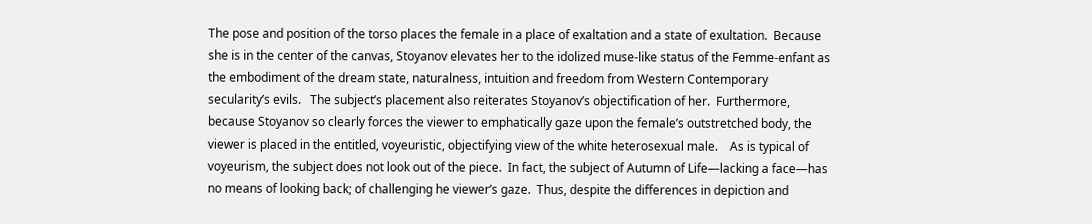The pose and position of the torso places the female in a place of exaltation and a state of exultation.  Because she is in the center of the canvas, Stoyanov elevates her to the idolized muse-like status of the Femme-enfant as the embodiment of the dream state, naturalness, intuition and freedom from Western Contemporary secularity’s evils.   The subject’s placement also reiterates Stoyanov’s objectification of her.  Furthermore, because Stoyanov so clearly forces the viewer to emphatically gaze upon the female’s outstretched body, the viewer is placed in the entitled, voyeuristic, objectifying view of the white heterosexual male.    As is typical of voyeurism, the subject does not look out of the piece.  In fact, the subject of Autumn of Life—lacking a face—has no means of looking back; of challenging he viewer’s gaze.  Thus, despite the differences in depiction and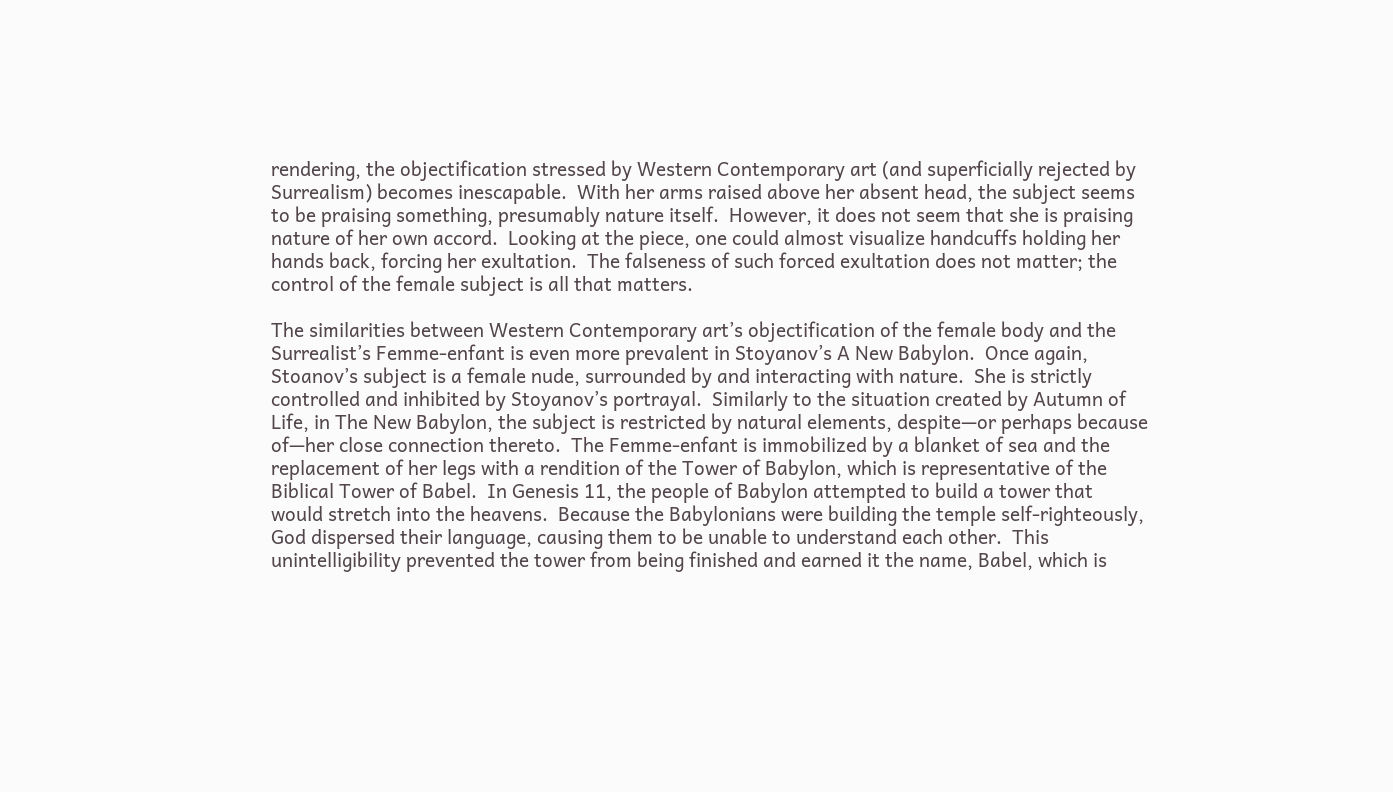rendering, the objectification stressed by Western Contemporary art (and superficially rejected by Surrealism) becomes inescapable.  With her arms raised above her absent head, the subject seems to be praising something, presumably nature itself.  However, it does not seem that she is praising nature of her own accord.  Looking at the piece, one could almost visualize handcuffs holding her hands back, forcing her exultation.  The falseness of such forced exultation does not matter; the control of the female subject is all that matters.

The similarities between Western Contemporary art’s objectification of the female body and the Surrealist’s Femme-enfant is even more prevalent in Stoyanov’s A New Babylon.  Once again, Stoanov’s subject is a female nude, surrounded by and interacting with nature.  She is strictly controlled and inhibited by Stoyanov’s portrayal.  Similarly to the situation created by Autumn of Life, in The New Babylon, the subject is restricted by natural elements, despite—or perhaps because of—her close connection thereto.  The Femme-enfant is immobilized by a blanket of sea and the replacement of her legs with a rendition of the Tower of Babylon, which is representative of the Biblical Tower of Babel.  In Genesis 11, the people of Babylon attempted to build a tower that would stretch into the heavens.  Because the Babylonians were building the temple self-righteously, God dispersed their language, causing them to be unable to understand each other.  This unintelligibility prevented the tower from being finished and earned it the name, Babel, which is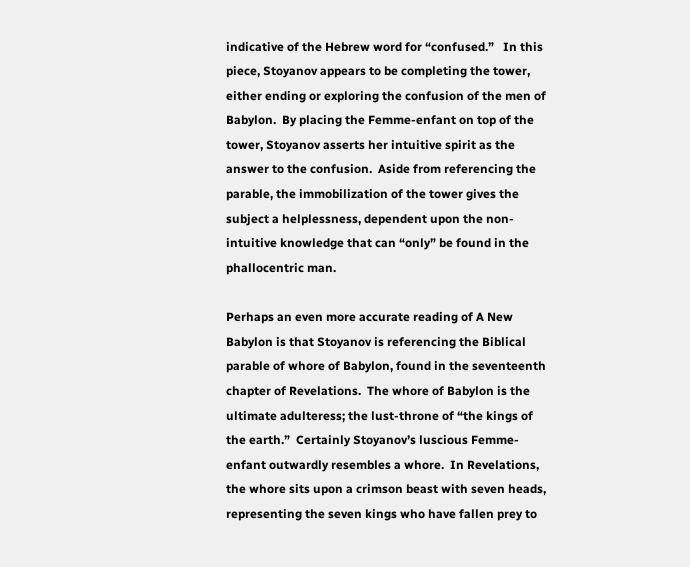indicative of the Hebrew word for “confused.”   In this piece, Stoyanov appears to be completing the tower, either ending or exploring the confusion of the men of Babylon.  By placing the Femme-enfant on top of the tower, Stoyanov asserts her intuitive spirit as the answer to the confusion.  Aside from referencing the parable, the immobilization of the tower gives the subject a helplessness, dependent upon the non-intuitive knowledge that can “only” be found in the phallocentric man.

Perhaps an even more accurate reading of A New Babylon is that Stoyanov is referencing the Biblical parable of whore of Babylon, found in the seventeenth chapter of Revelations.  The whore of Babylon is the ultimate adulteress; the lust-throne of “the kings of the earth.”  Certainly Stoyanov’s luscious Femme-enfant outwardly resembles a whore.  In Revelations, the whore sits upon a crimson beast with seven heads, representing the seven kings who have fallen prey to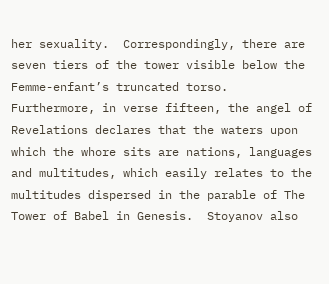her sexuality.  Correspondingly, there are seven tiers of the tower visible below the Femme-enfant’s truncated torso.  Furthermore, in verse fifteen, the angel of Revelations declares that the waters upon which the whore sits are nations, languages and multitudes, which easily relates to the multitudes dispersed in the parable of The Tower of Babel in Genesis.  Stoyanov also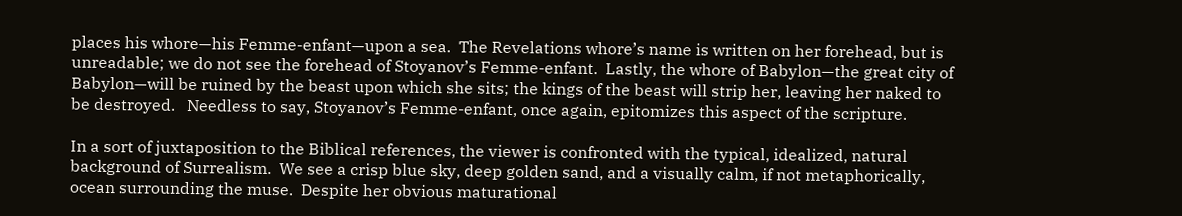places his whore—his Femme-enfant—upon a sea.  The Revelations whore’s name is written on her forehead, but is unreadable; we do not see the forehead of Stoyanov’s Femme-enfant.  Lastly, the whore of Babylon—the great city of Babylon—will be ruined by the beast upon which she sits; the kings of the beast will strip her, leaving her naked to be destroyed.   Needless to say, Stoyanov’s Femme-enfant, once again, epitomizes this aspect of the scripture.

In a sort of juxtaposition to the Biblical references, the viewer is confronted with the typical, idealized, natural background of Surrealism.  We see a crisp blue sky, deep golden sand, and a visually calm, if not metaphorically, ocean surrounding the muse.  Despite her obvious maturational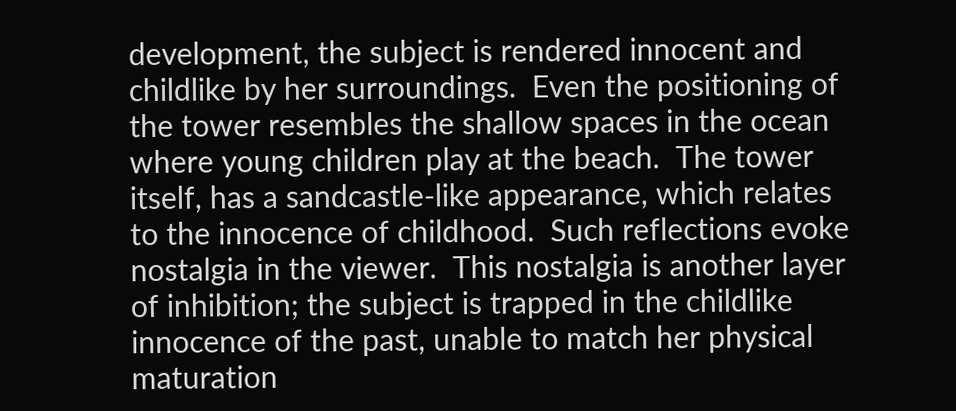development, the subject is rendered innocent and childlike by her surroundings.  Even the positioning of the tower resembles the shallow spaces in the ocean where young children play at the beach.  The tower itself, has a sandcastle-like appearance, which relates to the innocence of childhood.  Such reflections evoke nostalgia in the viewer.  This nostalgia is another layer of inhibition; the subject is trapped in the childlike innocence of the past, unable to match her physical maturation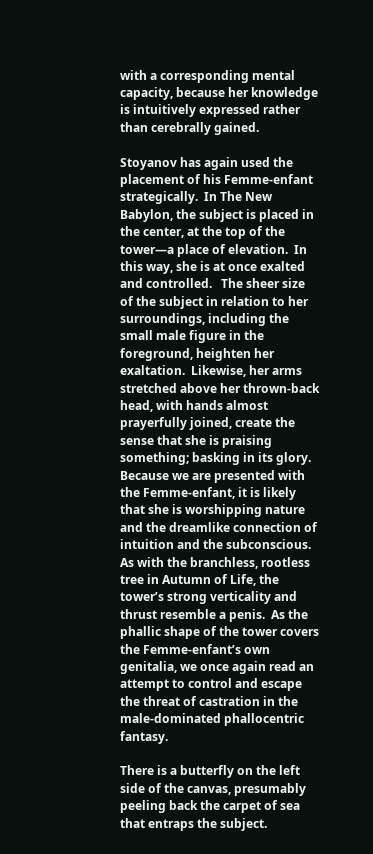with a corresponding mental capacity, because her knowledge is intuitively expressed rather than cerebrally gained.

Stoyanov has again used the placement of his Femme-enfant strategically.  In The New Babylon, the subject is placed in the center, at the top of the tower—a place of elevation.  In this way, she is at once exalted and controlled.   The sheer size of the subject in relation to her surroundings, including the small male figure in the foreground, heighten her exaltation.  Likewise, her arms stretched above her thrown-back head, with hands almost prayerfully joined, create the sense that she is praising something; basking in its glory.  Because we are presented with the Femme-enfant, it is likely that she is worshipping nature and the dreamlike connection of intuition and the subconscious.  As with the branchless, rootless tree in Autumn of Life, the tower’s strong verticality and thrust resemble a penis.  As the phallic shape of the tower covers the Femme-enfant’s own genitalia, we once again read an attempt to control and escape the threat of castration in the male-dominated phallocentric fantasy.

There is a butterfly on the left side of the canvas, presumably peeling back the carpet of sea that entraps the subject.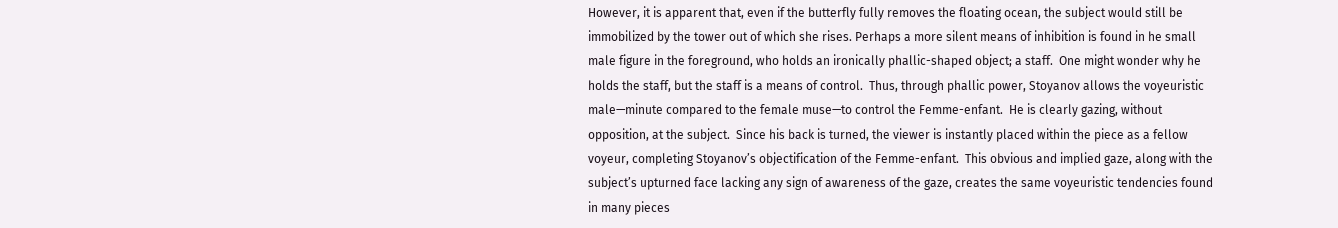However, it is apparent that, even if the butterfly fully removes the floating ocean, the subject would still be immobilized by the tower out of which she rises. Perhaps a more silent means of inhibition is found in he small male figure in the foreground, who holds an ironically phallic-shaped object; a staff.  One might wonder why he holds the staff, but the staff is a means of control.  Thus, through phallic power, Stoyanov allows the voyeuristic male—minute compared to the female muse—to control the Femme-enfant.  He is clearly gazing, without opposition, at the subject.  Since his back is turned, the viewer is instantly placed within the piece as a fellow voyeur, completing Stoyanov’s objectification of the Femme-enfant.  This obvious and implied gaze, along with the subject’s upturned face lacking any sign of awareness of the gaze, creates the same voyeuristic tendencies found in many pieces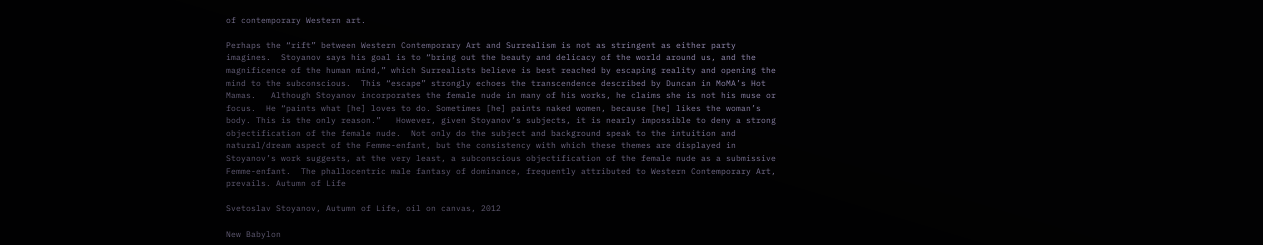of contemporary Western art.

Perhaps the “rift” between Western Contemporary Art and Surrealism is not as stringent as either party imagines.  Stoyanov says his goal is to “bring out the beauty and delicacy of the world around us, and the magnificence of the human mind,” which Surrealists believe is best reached by escaping reality and opening the mind to the subconscious.  This “escape” strongly echoes the transcendence described by Duncan in MoMA’s Hot Mamas.   Although Stoyanov incorporates the female nude in many of his works, he claims she is not his muse or focus.  He “paints what [he] loves to do. Sometimes [he] paints naked women, because [he] likes the woman’s body. This is the only reason.”   However, given Stoyanov’s subjects, it is nearly impossible to deny a strong objectification of the female nude.  Not only do the subject and background speak to the intuition and natural/dream aspect of the Femme-enfant, but the consistency with which these themes are displayed in Stoyanov’s work suggests, at the very least, a subconscious objectification of the female nude as a submissive Femme-enfant.  The phallocentric male fantasy of dominance, frequently attributed to Western Contemporary Art, prevails. Autumn of Life

Svetoslav Stoyanov, Autumn of Life, oil on canvas, 2012

New Babylon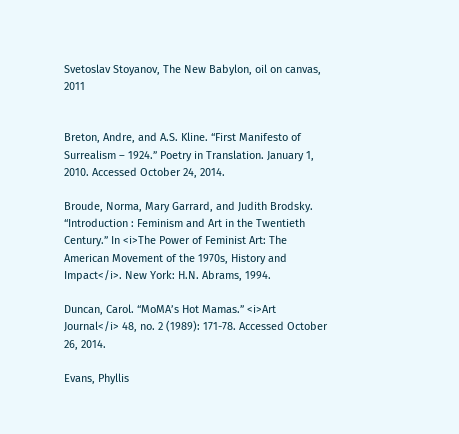Svetoslav Stoyanov, The New Babylon, oil on canvas, 2011


Breton, Andre, and A.S. Kline. “First Manifesto of Surrealism – 1924.” Poetry in Translation. January 1, 2010. Accessed October 24, 2014.

Broude, Norma, Mary Garrard, and Judith Brodsky. “Introduction : Feminism and Art in the Twentieth Century.” In <i>The Power of Feminist Art: The American Movement of the 1970s, History and Impact</i>. New York: H.N. Abrams, 1994.

Duncan, Carol. “MoMA’s Hot Mamas.” <i>Art Journal</i> 48, no. 2 (1989): 171-78. Accessed October 26, 2014.

Evans, Phyllis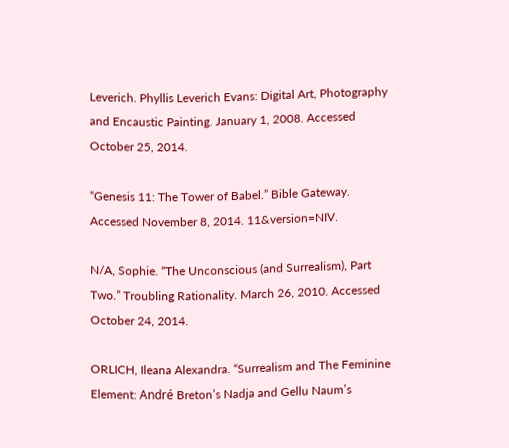Leverich. Phyllis Leverich Evans: Digital Art, Photography and Encaustic Painting. January 1, 2008. Accessed October 25, 2014.

“Genesis 11: The Tower of Babel.” Bible Gateway. Accessed November 8, 2014. 11&version=NIV.

N/A, Sophie. “The Unconscious (and Surrealism), Part Two.” Troubling Rationality. March 26, 2010. Accessed October 24, 2014.

ORLICH, Ileana Alexandra. “Surrealism and The Feminine Element: André Breton’s Nadja and Gellu Naum’s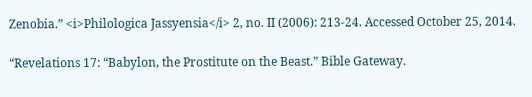Zenobia.” <i>Philologica Jassyensia</i> 2, no. II (2006): 213-24. Accessed October 25, 2014.

“Revelations 17: “Babylon, the Prostitute on the Beast.” Bible Gateway.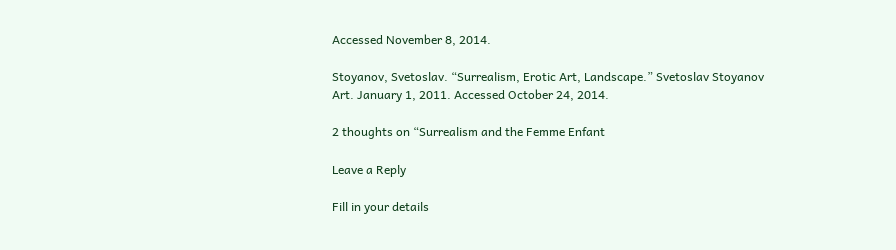Accessed November 8, 2014.

Stoyanov, Svetoslav. “Surrealism, Erotic Art, Landscape.” Svetoslav Stoyanov Art. January 1, 2011. Accessed October 24, 2014.

2 thoughts on “Surrealism and the Femme Enfant

Leave a Reply

Fill in your details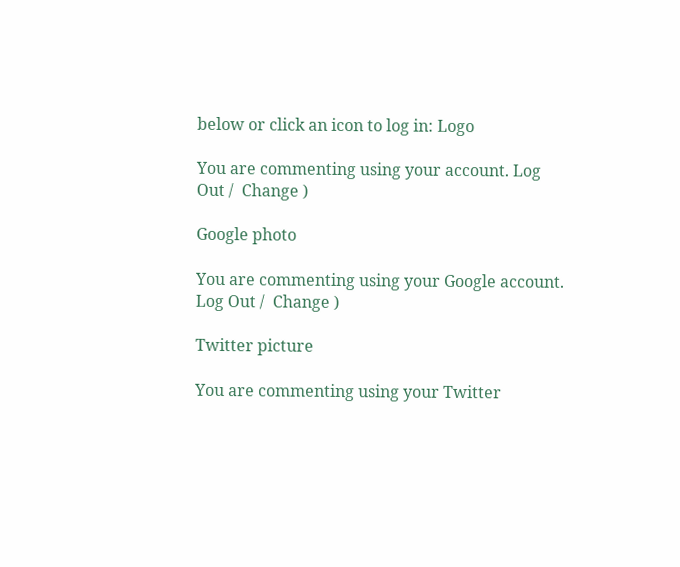below or click an icon to log in: Logo

You are commenting using your account. Log Out /  Change )

Google photo

You are commenting using your Google account. Log Out /  Change )

Twitter picture

You are commenting using your Twitter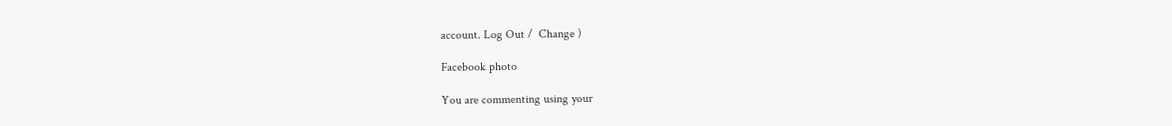account. Log Out /  Change )

Facebook photo

You are commenting using your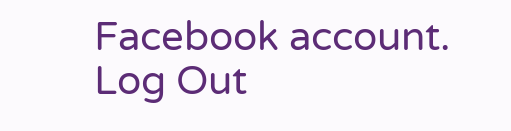Facebook account. Log Out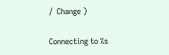/  Change )

Connecting to %s